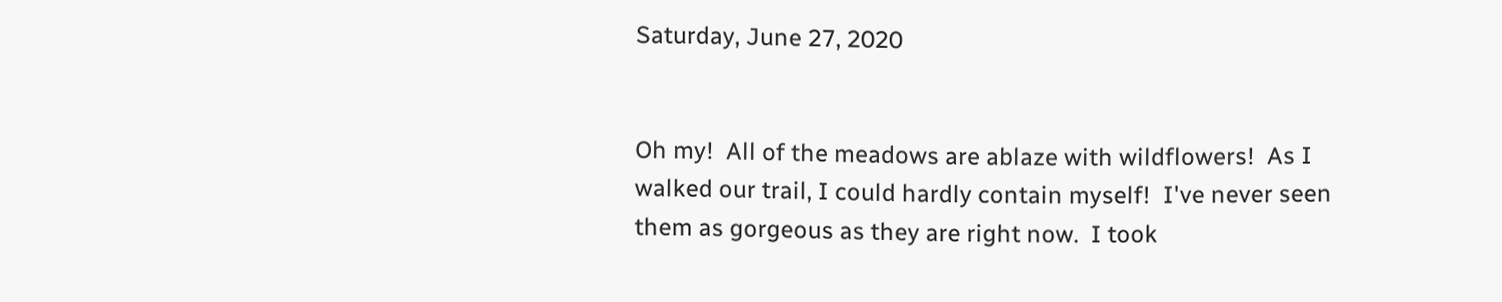Saturday, June 27, 2020


Oh my!  All of the meadows are ablaze with wildflowers!  As I walked our trail, I could hardly contain myself!  I've never seen them as gorgeous as they are right now.  I took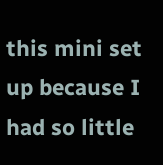this mini set up because I had so little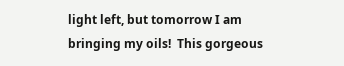light left, but tomorrow I am bringing my oils!  This gorgeous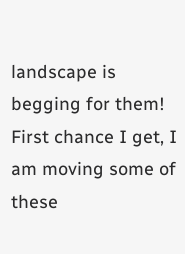landscape is begging for them!  First chance I get, I am moving some of these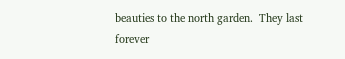beauties to the north garden.  They last forever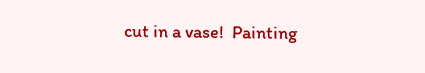cut in a vase!  Painting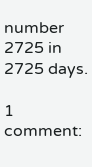number 2725 in 2725 days.

1 comment: